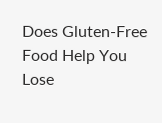Does Gluten-Free Food Help You Lose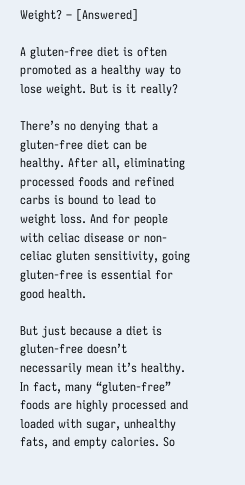Weight? – [Answered]

A gluten-free diet is often promoted as a healthy way to lose weight. But is it really?

There’s no denying that a gluten-free diet can be healthy. After all, eliminating processed foods and refined carbs is bound to lead to weight loss. And for people with celiac disease or non-celiac gluten sensitivity, going gluten-free is essential for good health.

But just because a diet is gluten-free doesn’t necessarily mean it’s healthy. In fact, many “gluten-free” foods are highly processed and loaded with sugar, unhealthy fats, and empty calories. So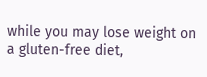while you may lose weight on a gluten-free diet,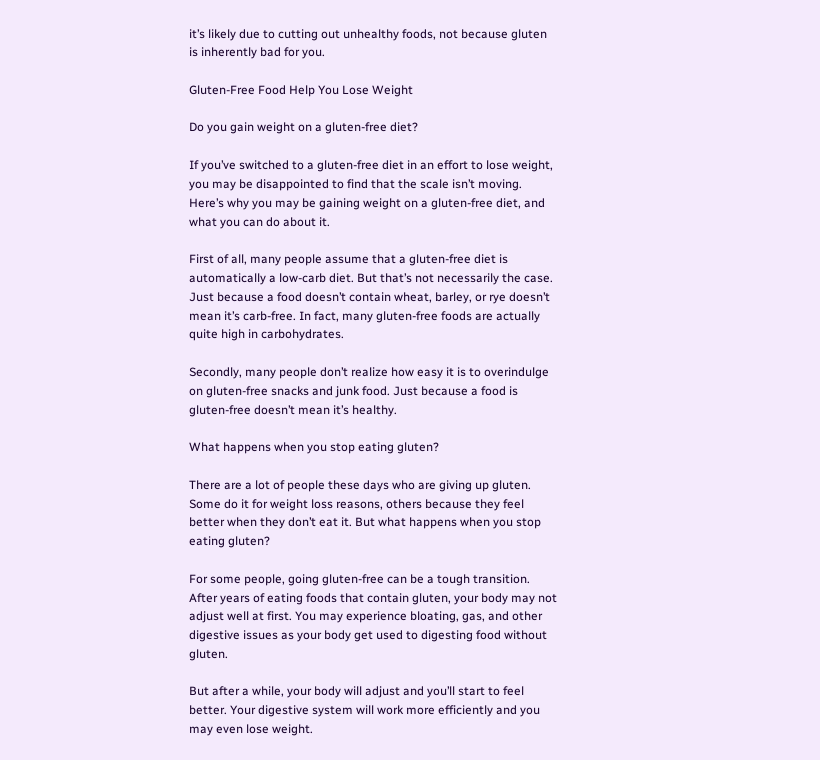it’s likely due to cutting out unhealthy foods, not because gluten is inherently bad for you.

Gluten-Free Food Help You Lose Weight

Do you gain weight on a gluten-free diet?

If you’ve switched to a gluten-free diet in an effort to lose weight, you may be disappointed to find that the scale isn’t moving. Here’s why you may be gaining weight on a gluten-free diet, and what you can do about it.

First of all, many people assume that a gluten-free diet is automatically a low-carb diet. But that’s not necessarily the case. Just because a food doesn’t contain wheat, barley, or rye doesn’t mean it’s carb-free. In fact, many gluten-free foods are actually quite high in carbohydrates.

Secondly, many people don’t realize how easy it is to overindulge on gluten-free snacks and junk food. Just because a food is gluten-free doesn’t mean it’s healthy.

What happens when you stop eating gluten?

There are a lot of people these days who are giving up gluten. Some do it for weight loss reasons, others because they feel better when they don’t eat it. But what happens when you stop eating gluten?

For some people, going gluten-free can be a tough transition. After years of eating foods that contain gluten, your body may not adjust well at first. You may experience bloating, gas, and other digestive issues as your body get used to digesting food without gluten.

But after a while, your body will adjust and you’ll start to feel better. Your digestive system will work more efficiently and you may even lose weight.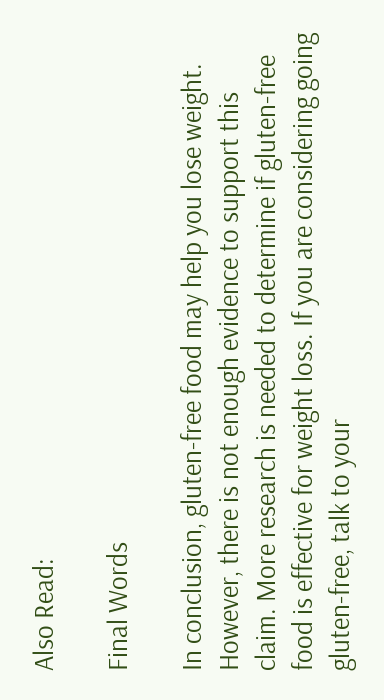Also Read:

Final Words

In conclusion, gluten-free food may help you lose weight. However, there is not enough evidence to support this claim. More research is needed to determine if gluten-free food is effective for weight loss. If you are considering going gluten-free, talk to your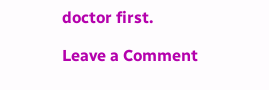doctor first.

Leave a Comment